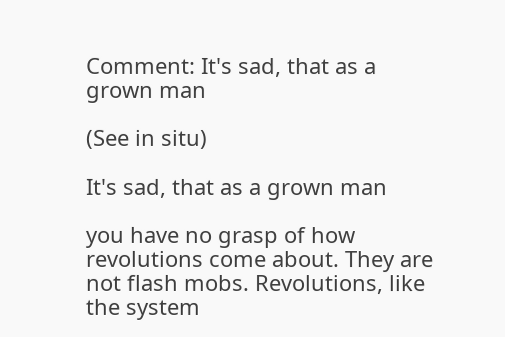Comment: It's sad, that as a grown man

(See in situ)

It's sad, that as a grown man

you have no grasp of how revolutions come about. They are not flash mobs. Revolutions, like the system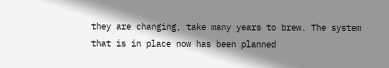they are changing, take many years to brew. The system that is in place now has been planned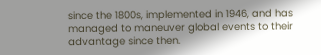since the 1800s, implemented in 1946, and has managed to maneuver global events to their advantage since then.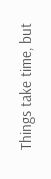Things take time, but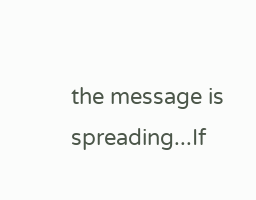the message is spreading...If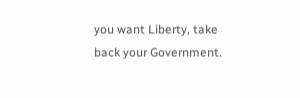you want Liberty, take back your Government.